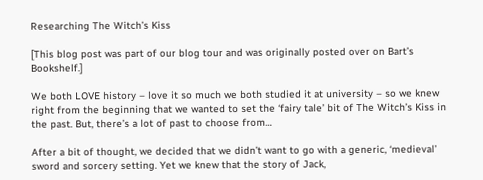Researching The Witch’s Kiss

[This blog post was part of our blog tour and was originally posted over on Bart’s Bookshelf.]

We both LOVE history – love it so much we both studied it at university – so we knew right from the beginning that we wanted to set the ‘fairy tale’ bit of The Witch’s Kiss in the past. But, there’s a lot of past to choose from…

After a bit of thought, we decided that we didn’t want to go with a generic, ‘medieval’ sword and sorcery setting. Yet we knew that the story of Jack,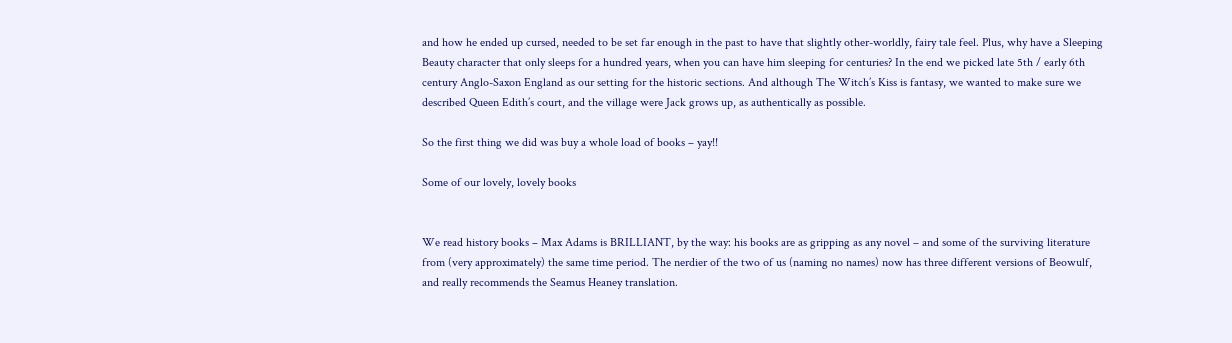and how he ended up cursed, needed to be set far enough in the past to have that slightly other-worldly, fairy tale feel. Plus, why have a Sleeping Beauty character that only sleeps for a hundred years, when you can have him sleeping for centuries? In the end we picked late 5th / early 6th century Anglo-Saxon England as our setting for the historic sections. And although The Witch’s Kiss is fantasy, we wanted to make sure we described Queen Edith’s court, and the village were Jack grows up, as authentically as possible.

So the first thing we did was buy a whole load of books – yay!!

Some of our lovely, lovely books


We read history books – Max Adams is BRILLIANT, by the way: his books are as gripping as any novel – and some of the surviving literature from (very approximately) the same time period. The nerdier of the two of us (naming no names) now has three different versions of Beowulf, and really recommends the Seamus Heaney translation.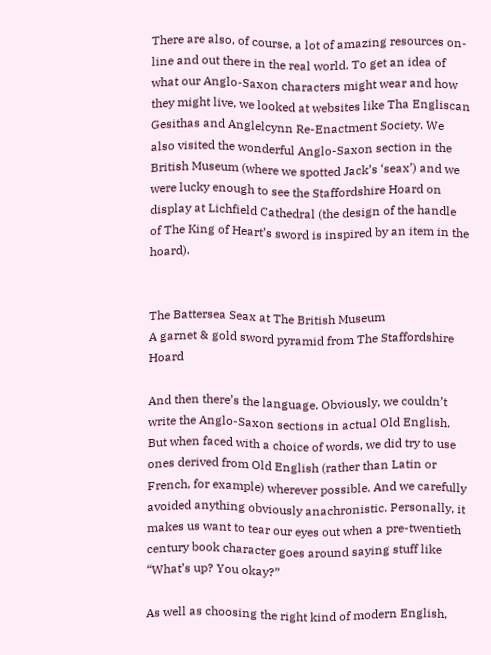There are also, of course, a lot of amazing resources on-line and out there in the real world. To get an idea of what our Anglo-Saxon characters might wear and how they might live, we looked at websites like Tha Engliscan Gesithas and Anglelcynn Re-Enactment Society. We also visited the wonderful Anglo-Saxon section in the British Museum (where we spotted Jack’s ‘seax’) and we were lucky enough to see the Staffordshire Hoard on display at Lichfield Cathedral (the design of the handle of The King of Heart’s sword is inspired by an item in the hoard).


The Battersea Seax at The British Museum
A garnet & gold sword pyramid from The Staffordshire Hoard

And then there’s the language. Obviously, we couldn’t write the Anglo-Saxon sections in actual Old English. But when faced with a choice of words, we did try to use ones derived from Old English (rather than Latin or French, for example) wherever possible. And we carefully avoided anything obviously anachronistic. Personally, it makes us want to tear our eyes out when a pre-twentieth century book character goes around saying stuff like “What’s up? You okay?”

As well as choosing the right kind of modern English,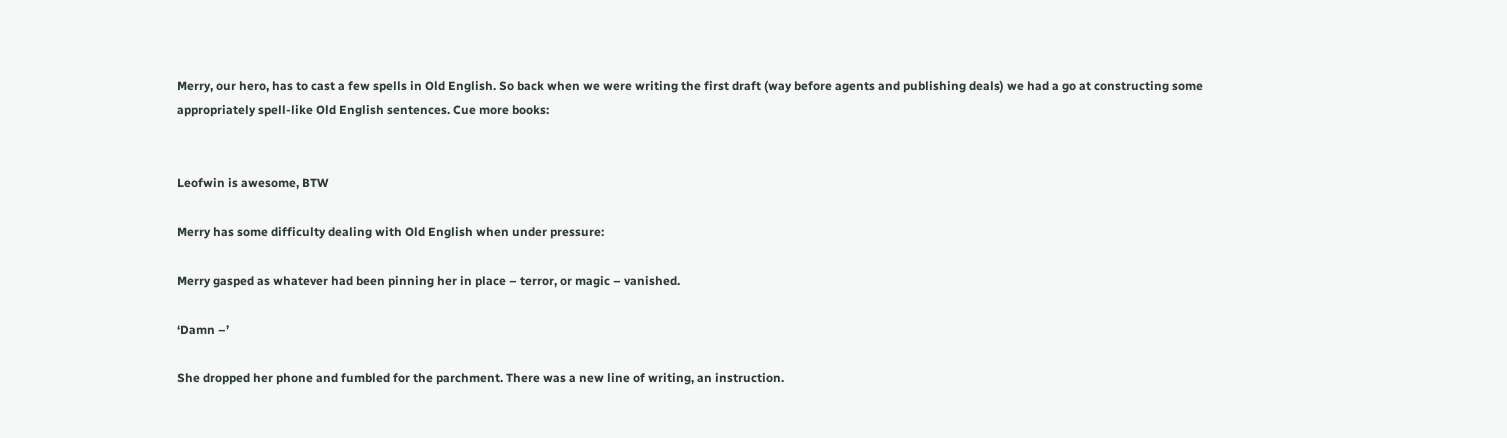Merry, our hero, has to cast a few spells in Old English. So back when we were writing the first draft (way before agents and publishing deals) we had a go at constructing some appropriately spell-like Old English sentences. Cue more books:


Leofwin is awesome, BTW

Merry has some difficulty dealing with Old English when under pressure:

Merry gasped as whatever had been pinning her in place – terror, or magic – vanished.

‘Damn –’

She dropped her phone and fumbled for the parchment. There was a new line of writing, an instruction.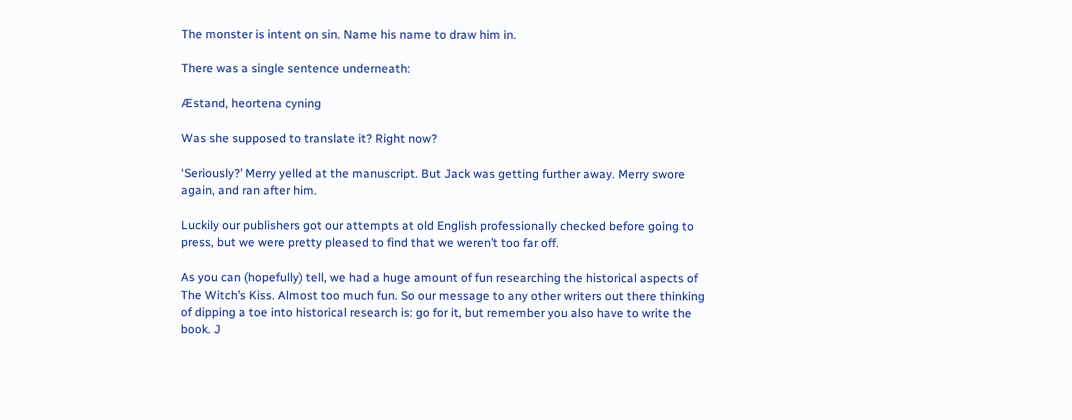The monster is intent on sin. Name his name to draw him in.

There was a single sentence underneath:

Æstand, heortena cyning

Was she supposed to translate it? Right now?

‘Seriously?’ Merry yelled at the manuscript. But Jack was getting further away. Merry swore again, and ran after him.

Luckily our publishers got our attempts at old English professionally checked before going to press, but we were pretty pleased to find that we weren’t too far off.

As you can (hopefully) tell, we had a huge amount of fun researching the historical aspects of The Witch’s Kiss. Almost too much fun. So our message to any other writers out there thinking of dipping a toe into historical research is: go for it, but remember you also have to write the book. J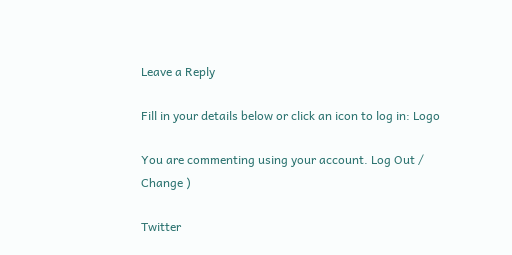Leave a Reply

Fill in your details below or click an icon to log in: Logo

You are commenting using your account. Log Out /  Change )

Twitter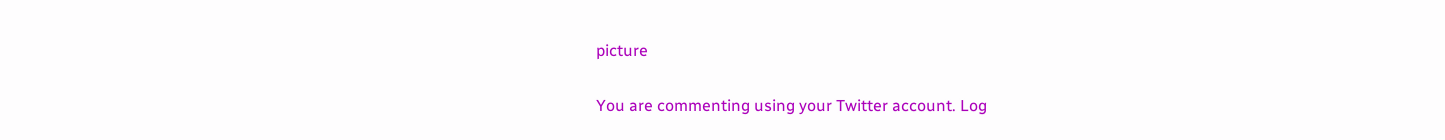picture

You are commenting using your Twitter account. Log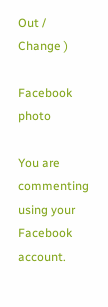Out /  Change )

Facebook photo

You are commenting using your Facebook account.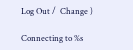Log Out /  Change )

Connecting to %s